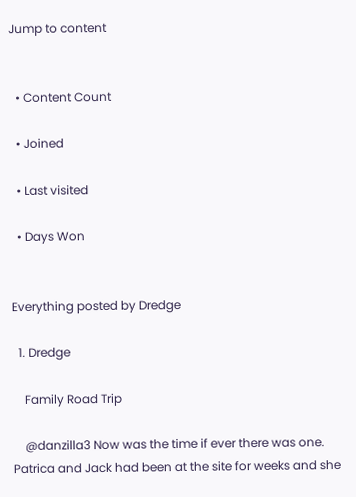Jump to content


  • Content Count

  • Joined

  • Last visited

  • Days Won


Everything posted by Dredge

  1. Dredge

    Family Road Trip

    @danzilla3 Now was the time if ever there was one. Patrica and Jack had been at the site for weeks and she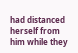had distanced herself from him while they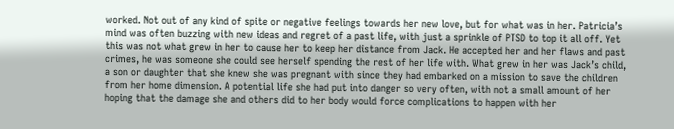worked. Not out of any kind of spite or negative feelings towards her new love, but for what was in her. Patricia’s mind was often buzzing with new ideas and regret of a past life, with just a sprinkle of PTSD to top it all off. Yet this was not what grew in her to cause her to keep her distance from Jack. He accepted her and her flaws and past crimes, he was someone she could see herself spending the rest of her life with. What grew in her was Jack’s child, a son or daughter that she knew she was pregnant with since they had embarked on a mission to save the children from her home dimension. A potential life she had put into danger so very often, with not a small amount of her hoping that the damage she and others did to her body would force complications to happen with her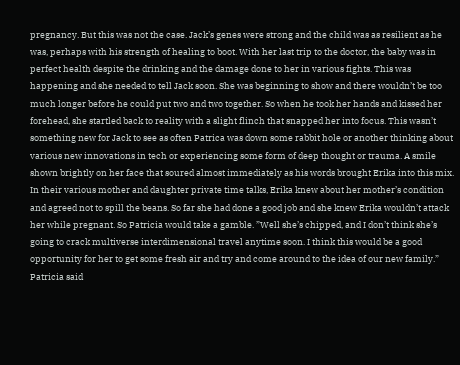pregnancy. But this was not the case. Jack’s genes were strong and the child was as resilient as he was, perhaps with his strength of healing to boot. With her last trip to the doctor, the baby was in perfect health despite the drinking and the damage done to her in various fights. This was happening and she needed to tell Jack soon. She was beginning to show and there wouldn’t be too much longer before he could put two and two together. So when he took her hands and kissed her forehead, she startled back to reality with a slight flinch that snapped her into focus. This wasn’t something new for Jack to see as often Patrica was down some rabbit hole or another thinking about various new innovations in tech or experiencing some form of deep thought or trauma. A smile shown brightly on her face that soured almost immediately as his words brought Erika into this mix. In their various mother and daughter private time talks, Erika knew about her mother’s condition and agreed not to spill the beans. So far she had done a good job and she knew Erika wouldn’t attack her while pregnant. So Patricia would take a gamble. ”Well she’s chipped, and I don’t think she’s going to crack multiverse interdimensional travel anytime soon. I think this would be a good opportunity for her to get some fresh air and try and come around to the idea of our new family.” Patricia said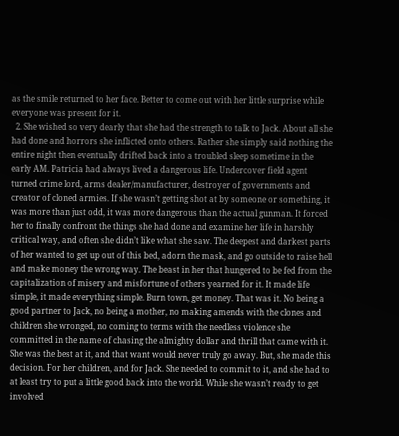as the smile returned to her face. Better to come out with her little surprise while everyone was present for it.
  2. She wished so very dearly that she had the strength to talk to Jack. About all she had done and horrors she inflicted onto others. Rather she simply said nothing the entire night then eventually drifted back into a troubled sleep sometime in the early AM. Patricia had always lived a dangerous life. Undercover field agent turned crime lord, arms dealer/manufacturer, destroyer of governments and creator of cloned armies. If she wasn’t getting shot at by someone or something, it was more than just odd, it was more dangerous than the actual gunman. It forced her to finally confront the things she had done and examine her life in harshly critical way, and often she didn’t like what she saw. The deepest and darkest parts of her wanted to get up out of this bed, adorn the mask, and go outside to raise hell and make money the wrong way. The beast in her that hungered to be fed from the capitalization of misery and misfortune of others yearned for it. It made life simple, it made everything simple. Burn town, get money. That was it. No being a good partner to Jack, no being a mother, no making amends with the clones and children she wronged, no coming to terms with the needless violence she committed in the name of chasing the almighty dollar and thrill that came with it. She was the best at it, and that want would never truly go away. But, she made this decision. For her children, and for Jack. She needed to commit to it, and she had to at least try to put a little good back into the world. While she wasn’t ready to get involved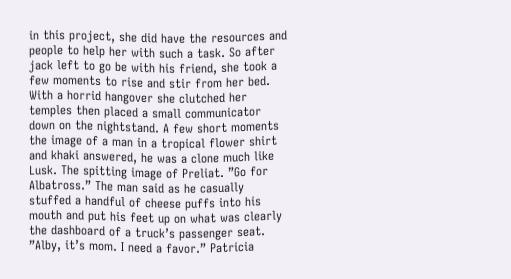in this project, she did have the resources and people to help her with such a task. So after jack left to go be with his friend, she took a few moments to rise and stir from her bed. With a horrid hangover she clutched her temples then placed a small communicator down on the nightstand. A few short moments the image of a man in a tropical flower shirt and khaki answered, he was a clone much like Lusk. The spitting image of Preliat. ”Go for Albatross.” The man said as he casually stuffed a handful of cheese puffs into his mouth and put his feet up on what was clearly the dashboard of a truck’s passenger seat. ”Alby, it’s mom. I need a favor.” Patricia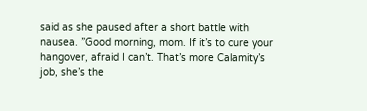said as she paused after a short battle with nausea. ”Good morning, mom. If it’s to cure your hangover, afraid I can’t. That’s more Calamity’s job, she’s the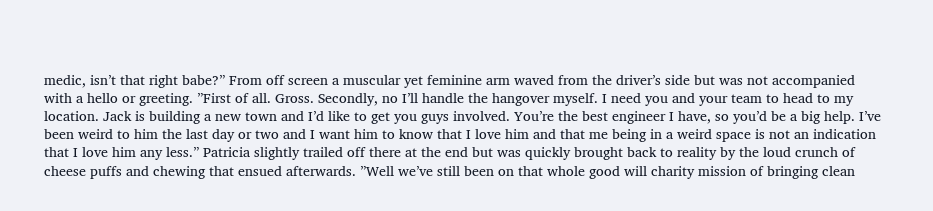medic, isn’t that right babe?” From off screen a muscular yet feminine arm waved from the driver’s side but was not accompanied with a hello or greeting. ”First of all. Gross. Secondly, no I’ll handle the hangover myself. I need you and your team to head to my location. Jack is building a new town and I’d like to get you guys involved. You’re the best engineer I have, so you’d be a big help. I’ve been weird to him the last day or two and I want him to know that I love him and that me being in a weird space is not an indication that I love him any less.” Patricia slightly trailed off there at the end but was quickly brought back to reality by the loud crunch of cheese puffs and chewing that ensued afterwards. ”Well we’ve still been on that whole good will charity mission of bringing clean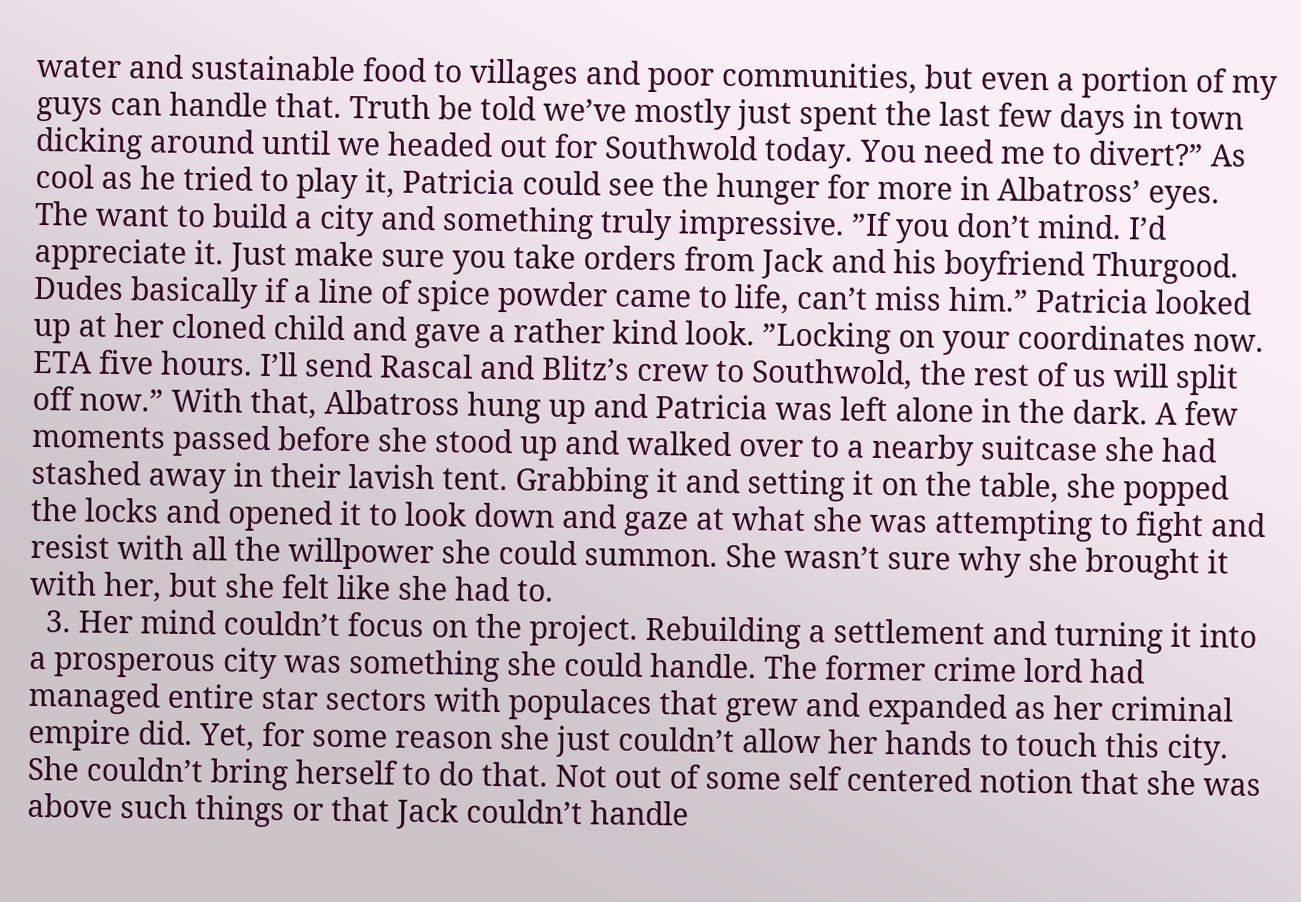water and sustainable food to villages and poor communities, but even a portion of my guys can handle that. Truth be told we’ve mostly just spent the last few days in town dicking around until we headed out for Southwold today. You need me to divert?” As cool as he tried to play it, Patricia could see the hunger for more in Albatross’ eyes. The want to build a city and something truly impressive. ”If you don’t mind. I’d appreciate it. Just make sure you take orders from Jack and his boyfriend Thurgood. Dudes basically if a line of spice powder came to life, can’t miss him.” Patricia looked up at her cloned child and gave a rather kind look. ”Locking on your coordinates now. ETA five hours. I’ll send Rascal and Blitz’s crew to Southwold, the rest of us will split off now.” With that, Albatross hung up and Patricia was left alone in the dark. A few moments passed before she stood up and walked over to a nearby suitcase she had stashed away in their lavish tent. Grabbing it and setting it on the table, she popped the locks and opened it to look down and gaze at what she was attempting to fight and resist with all the willpower she could summon. She wasn’t sure why she brought it with her, but she felt like she had to.
  3. Her mind couldn’t focus on the project. Rebuilding a settlement and turning it into a prosperous city was something she could handle. The former crime lord had managed entire star sectors with populaces that grew and expanded as her criminal empire did. Yet, for some reason she just couldn’t allow her hands to touch this city. She couldn’t bring herself to do that. Not out of some self centered notion that she was above such things or that Jack couldn’t handle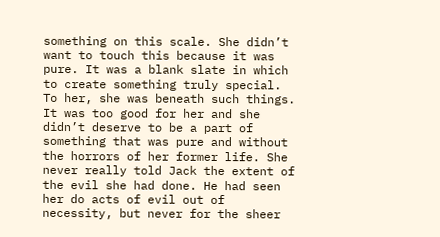something on this scale. She didn’t want to touch this because it was pure. It was a blank slate in which to create something truly special. To her, she was beneath such things. It was too good for her and she didn’t deserve to be a part of something that was pure and without the horrors of her former life. She never really told Jack the extent of the evil she had done. He had seen her do acts of evil out of necessity, but never for the sheer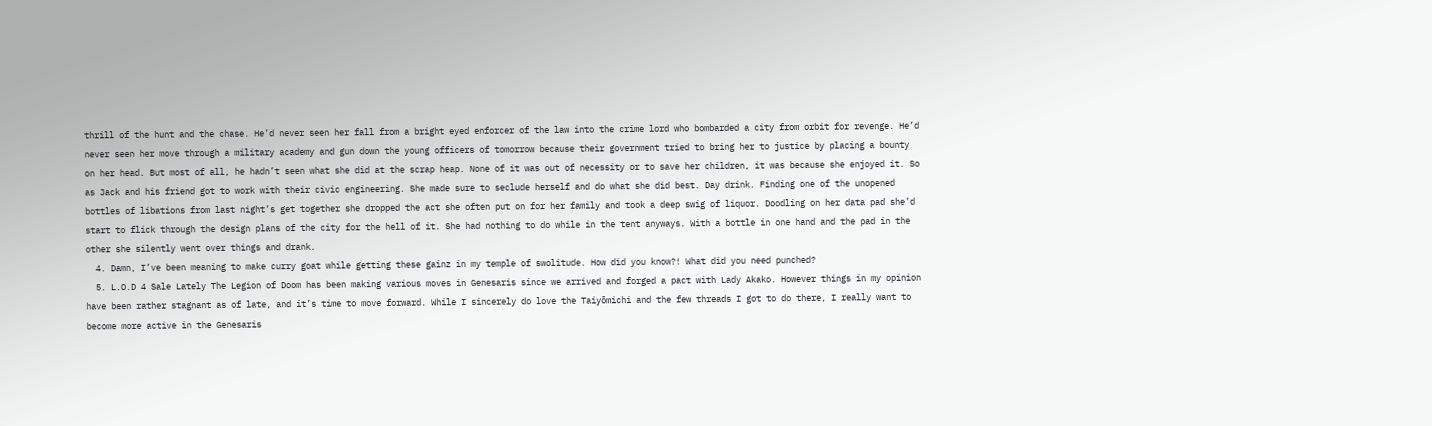thrill of the hunt and the chase. He’d never seen her fall from a bright eyed enforcer of the law into the crime lord who bombarded a city from orbit for revenge. He’d never seen her move through a military academy and gun down the young officers of tomorrow because their government tried to bring her to justice by placing a bounty on her head. But most of all, he hadn’t seen what she did at the scrap heap. None of it was out of necessity or to save her children, it was because she enjoyed it. So as Jack and his friend got to work with their civic engineering. She made sure to seclude herself and do what she did best. Day drink. Finding one of the unopened bottles of libations from last night’s get together she dropped the act she often put on for her family and took a deep swig of liquor. Doodling on her data pad she’d start to flick through the design plans of the city for the hell of it. She had nothing to do while in the tent anyways. With a bottle in one hand and the pad in the other she silently went over things and drank.
  4. Damn, I’ve been meaning to make curry goat while getting these gainz in my temple of swolitude. How did you know?! What did you need punched?
  5. L.O.D 4 Sale Lately The Legion of Doom has been making various moves in Genesaris since we arrived and forged a pact with Lady Akako. However things in my opinion have been rather stagnant as of late, and it’s time to move forward. While I sincerely do love the Taiyōmichi and the few threads I got to do there, I really want to become more active in the Genesaris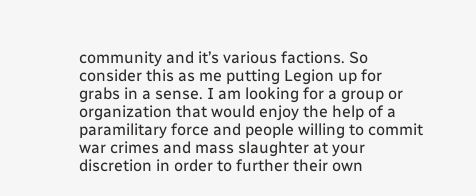community and it’s various factions. So consider this as me putting Legion up for grabs in a sense. I am looking for a group or organization that would enjoy the help of a paramilitary force and people willing to commit war crimes and mass slaughter at your discretion in order to further their own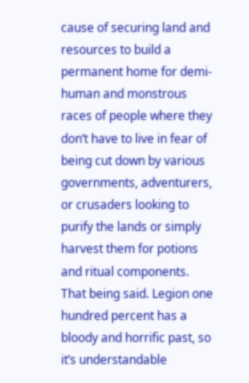cause of securing land and resources to build a permanent home for demi-human and monstrous races of people where they don’t have to live in fear of being cut down by various governments, adventurers, or crusaders looking to purify the lands or simply harvest them for potions and ritual components. That being said. Legion one hundred percent has a bloody and horrific past, so it’s understandable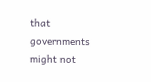that governments might not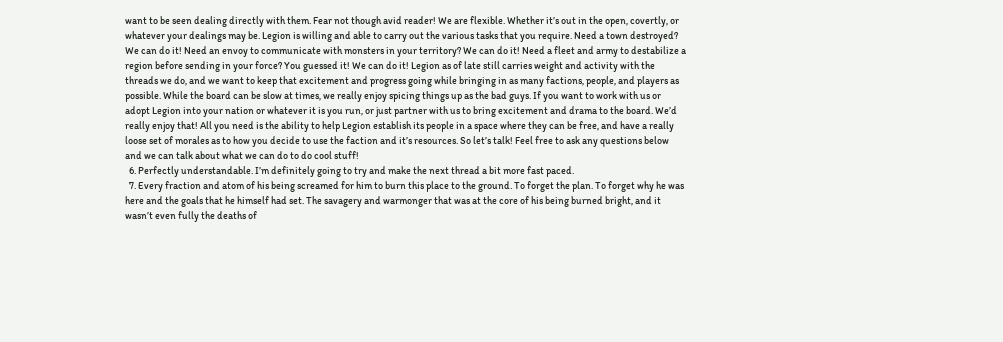want to be seen dealing directly with them. Fear not though avid reader! We are flexible. Whether it’s out in the open, covertly, or whatever your dealings may be. Legion is willing and able to carry out the various tasks that you require. Need a town destroyed? We can do it! Need an envoy to communicate with monsters in your territory? We can do it! Need a fleet and army to destabilize a region before sending in your force? You guessed it! We can do it! Legion as of late still carries weight and activity with the threads we do, and we want to keep that excitement and progress going while bringing in as many factions, people, and players as possible. While the board can be slow at times, we really enjoy spicing things up as the bad guys. If you want to work with us or adopt Legion into your nation or whatever it is you run, or just partner with us to bring excitement and drama to the board. We’d really enjoy that! All you need is the ability to help Legion establish its people in a space where they can be free, and have a really loose set of morales as to how you decide to use the faction and it’s resources. So let’s talk! Feel free to ask any questions below and we can talk about what we can do to do cool stuff!
  6. Perfectly understandable. I’m definitely going to try and make the next thread a bit more fast paced.
  7. Every fraction and atom of his being screamed for him to burn this place to the ground. To forget the plan. To forget why he was here and the goals that he himself had set. The savagery and warmonger that was at the core of his being burned bright, and it wasn’t even fully the deaths of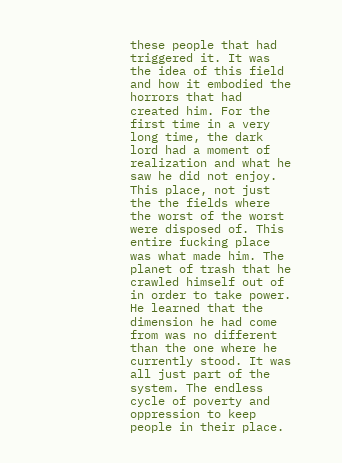these people that had triggered it. It was the idea of this field and how it embodied the horrors that had created him. For the first time in a very long time, the dark lord had a moment of realization and what he saw he did not enjoy. This place, not just the the fields where the worst of the worst were disposed of. This entire fucking place was what made him. The planet of trash that he crawled himself out of in order to take power. He learned that the dimension he had come from was no different than the one where he currently stood. It was all just part of the system. The endless cycle of poverty and oppression to keep people in their place.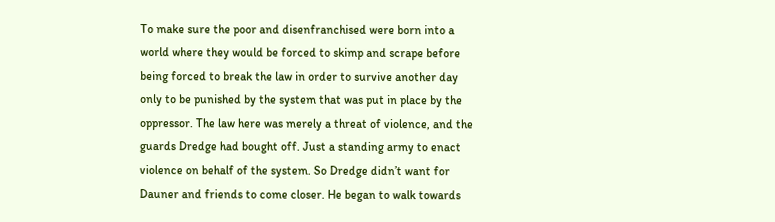To make sure the poor and disenfranchised were born into a world where they would be forced to skimp and scrape before being forced to break the law in order to survive another day only to be punished by the system that was put in place by the oppressor. The law here was merely a threat of violence, and the guards Dredge had bought off. Just a standing army to enact violence on behalf of the system. So Dredge didn’t want for Dauner and friends to come closer. He began to walk towards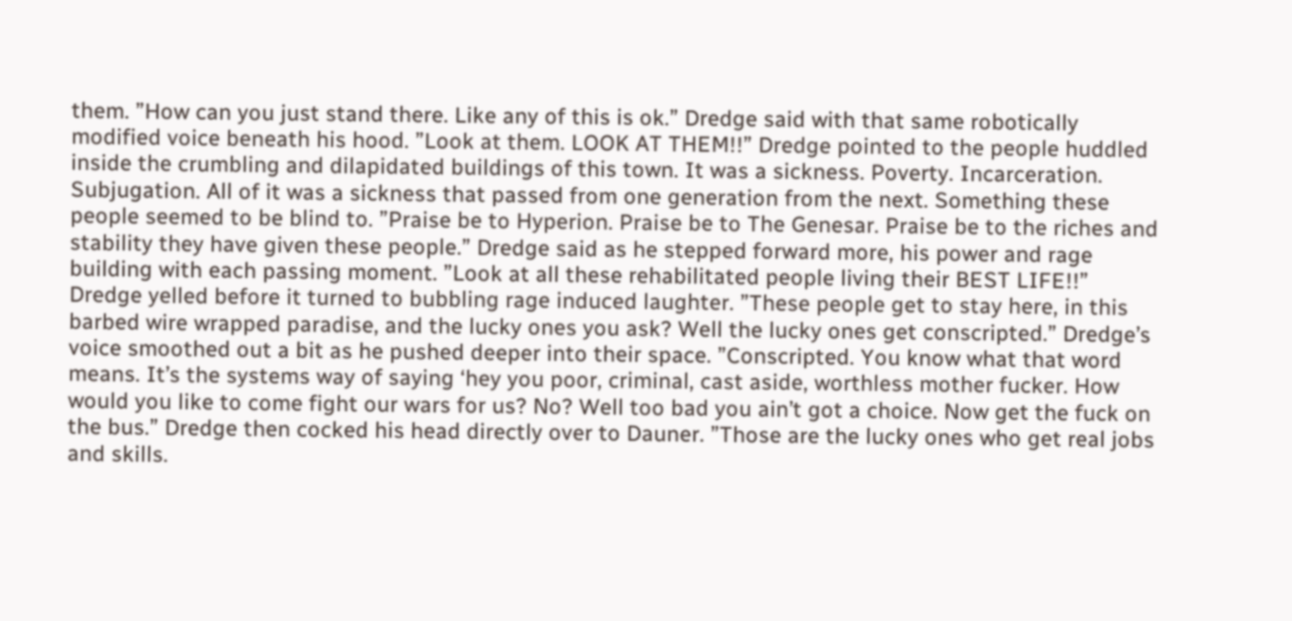them. ”How can you just stand there. Like any of this is ok.” Dredge said with that same robotically modified voice beneath his hood. ”Look at them. LOOK AT THEM!!” Dredge pointed to the people huddled inside the crumbling and dilapidated buildings of this town. It was a sickness. Poverty. Incarceration. Subjugation. All of it was a sickness that passed from one generation from the next. Something these people seemed to be blind to. ”Praise be to Hyperion. Praise be to The Genesar. Praise be to the riches and stability they have given these people.” Dredge said as he stepped forward more, his power and rage building with each passing moment. ”Look at all these rehabilitated people living their BEST LIFE!!” Dredge yelled before it turned to bubbling rage induced laughter. ”These people get to stay here, in this barbed wire wrapped paradise, and the lucky ones you ask? Well the lucky ones get conscripted.” Dredge’s voice smoothed out a bit as he pushed deeper into their space. ”Conscripted. You know what that word means. It’s the systems way of saying ‘hey you poor, criminal, cast aside, worthless mother fucker. How would you like to come fight our wars for us? No? Well too bad you ain’t got a choice. Now get the fuck on the bus.” Dredge then cocked his head directly over to Dauner. ”Those are the lucky ones who get real jobs and skills.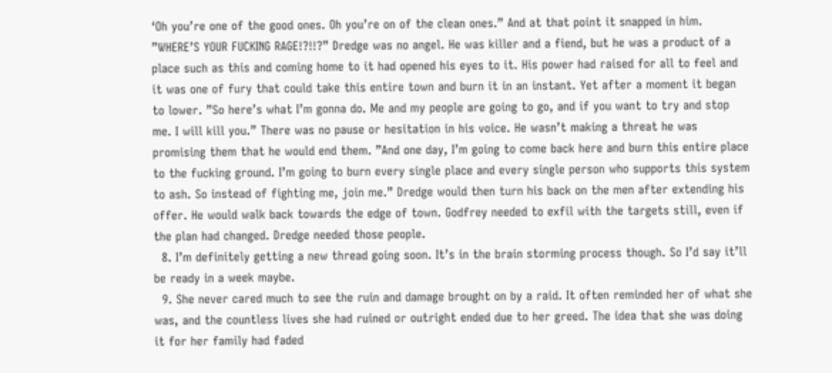‘Oh you’re one of the good ones. Oh you’re on of the clean ones.” And at that point it snapped in him. ”WHERE’S YOUR FUCKING RAGE!?!!?” Dredge was no angel. He was killer and a fiend, but he was a product of a place such as this and coming home to it had opened his eyes to it. His power had raised for all to feel and it was one of fury that could take this entire town and burn it in an instant. Yet after a moment it began to lower. ”So here’s what I’m gonna do. Me and my people are going to go, and if you want to try and stop me. I will kill you.” There was no pause or hesitation in his voice. He wasn’t making a threat he was promising them that he would end them. ”And one day, I’m going to come back here and burn this entire place to the fucking ground. I’m going to burn every single place and every single person who supports this system to ash. So instead of fighting me, join me.” Dredge would then turn his back on the men after extending his offer. He would walk back towards the edge of town. Godfrey needed to exfil with the targets still, even if the plan had changed. Dredge needed those people.
  8. I’m definitely getting a new thread going soon. It’s in the brain storming process though. So I’d say it’ll be ready in a week maybe.
  9. She never cared much to see the ruin and damage brought on by a raid. It often reminded her of what she was, and the countless lives she had ruined or outright ended due to her greed. The idea that she was doing it for her family had faded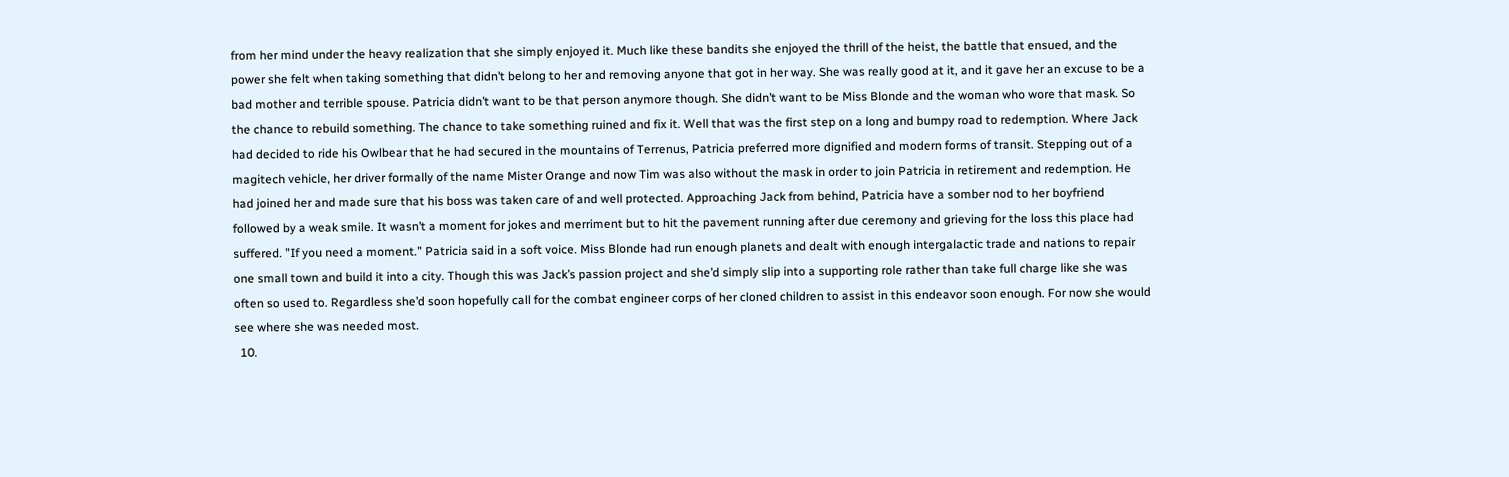from her mind under the heavy realization that she simply enjoyed it. Much like these bandits she enjoyed the thrill of the heist, the battle that ensued, and the power she felt when taking something that didn’t belong to her and removing anyone that got in her way. She was really good at it, and it gave her an excuse to be a bad mother and terrible spouse. Patricia didn’t want to be that person anymore though. She didn’t want to be Miss Blonde and the woman who wore that mask. So the chance to rebuild something. The chance to take something ruined and fix it. Well that was the first step on a long and bumpy road to redemption. Where Jack had decided to ride his Owlbear that he had secured in the mountains of Terrenus, Patricia preferred more dignified and modern forms of transit. Stepping out of a magitech vehicle, her driver formally of the name Mister Orange and now Tim was also without the mask in order to join Patricia in retirement and redemption. He had joined her and made sure that his boss was taken care of and well protected. Approaching Jack from behind, Patricia have a somber nod to her boyfriend followed by a weak smile. It wasn’t a moment for jokes and merriment but to hit the pavement running after due ceremony and grieving for the loss this place had suffered. ”If you need a moment.” Patricia said in a soft voice. Miss Blonde had run enough planets and dealt with enough intergalactic trade and nations to repair one small town and build it into a city. Though this was Jack’s passion project and she’d simply slip into a supporting role rather than take full charge like she was often so used to. Regardless she’d soon hopefully call for the combat engineer corps of her cloned children to assist in this endeavor soon enough. For now she would see where she was needed most.
  10.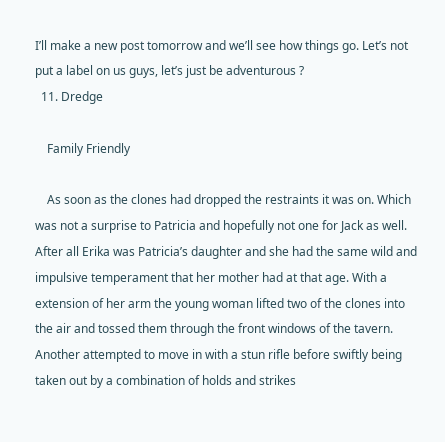I’ll make a new post tomorrow and we’ll see how things go. Let’s not put a label on us guys, let’s just be adventurous ?
  11. Dredge

    Family Friendly

    As soon as the clones had dropped the restraints it was on. Which was not a surprise to Patricia and hopefully not one for Jack as well. After all Erika was Patricia’s daughter and she had the same wild and impulsive temperament that her mother had at that age. With a extension of her arm the young woman lifted two of the clones into the air and tossed them through the front windows of the tavern. Another attempted to move in with a stun rifle before swiftly being taken out by a combination of holds and strikes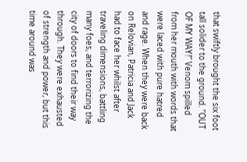that swiftly brought the six foot tall solider to the ground. ”OUT OF MY WAY!” Venom spilled from her mouth with words that were laced with pure hatred and rage. When they were back on Relovian, Patricia and Jack had to face her whilst after traveling dimensions, battling many foes, and terrorizing the city of doors to find their way through. They were exhausted of strength and power, but this time around was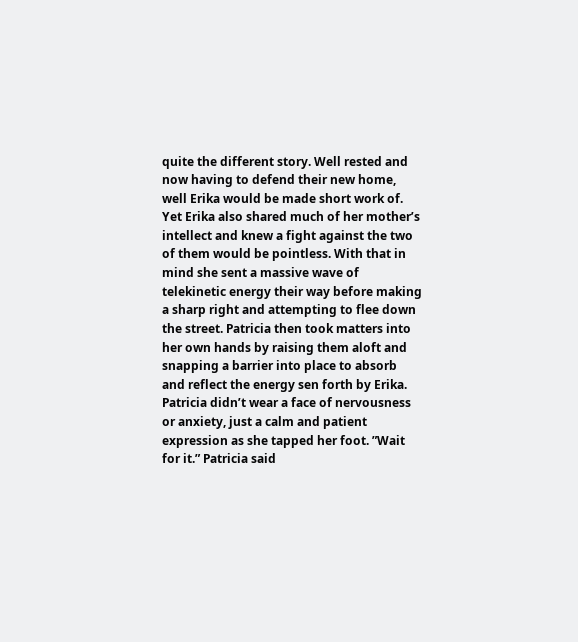quite the different story. Well rested and now having to defend their new home, well Erika would be made short work of. Yet Erika also shared much of her mother’s intellect and knew a fight against the two of them would be pointless. With that in mind she sent a massive wave of telekinetic energy their way before making a sharp right and attempting to flee down the street. Patricia then took matters into her own hands by raising them aloft and snapping a barrier into place to absorb and reflect the energy sen forth by Erika. Patricia didn’t wear a face of nervousness or anxiety, just a calm and patient expression as she tapped her foot. ”Wait for it.” Patricia said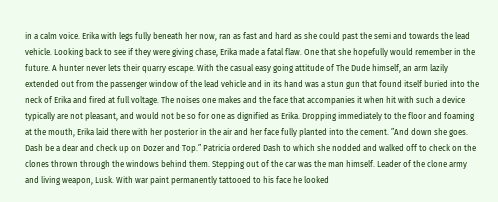in a calm voice. Erika with legs fully beneath her now, ran as fast and hard as she could past the semi and towards the lead vehicle. Looking back to see if they were giving chase, Erika made a fatal flaw. One that she hopefully would remember in the future. A hunter never lets their quarry escape. With the casual easy going attitude of The Dude himself, an arm lazily extended out from the passenger window of the lead vehicle and in its hand was a stun gun that found itself buried into the neck of Erika and fired at full voltage. The noises one makes and the face that accompanies it when hit with such a device typically are not pleasant, and would not be so for one as dignified as Erika. Dropping immediately to the floor and foaming at the mouth, Erika laid there with her posterior in the air and her face fully planted into the cement. ”And down she goes. Dash be a dear and check up on Dozer and Top.” Patricia ordered Dash to which she nodded and walked off to check on the clones thrown through the windows behind them. Stepping out of the car was the man himself. Leader of the clone army and living weapon, Lusk. With war paint permanently tattooed to his face he looked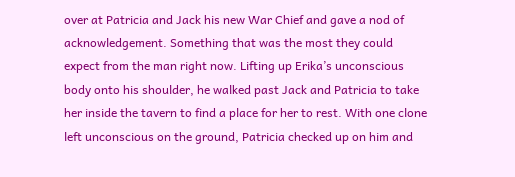over at Patricia and Jack his new War Chief and gave a nod of acknowledgement. Something that was the most they could expect from the man right now. Lifting up Erika’s unconscious body onto his shoulder, he walked past Jack and Patricia to take her inside the tavern to find a place for her to rest. With one clone left unconscious on the ground, Patricia checked up on him and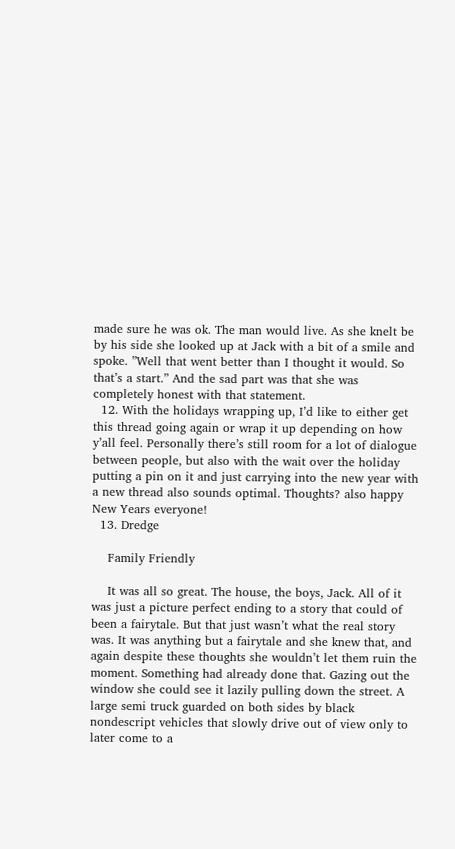made sure he was ok. The man would live. As she knelt be by his side she looked up at Jack with a bit of a smile and spoke. ”Well that went better than I thought it would. So that’s a start.” And the sad part was that she was completely honest with that statement.
  12. With the holidays wrapping up, I’d like to either get this thread going again or wrap it up depending on how y’all feel. Personally there’s still room for a lot of dialogue between people, but also with the wait over the holiday putting a pin on it and just carrying into the new year with a new thread also sounds optimal. Thoughts? also happy New Years everyone!
  13. Dredge

    Family Friendly

    It was all so great. The house, the boys, Jack. All of it was just a picture perfect ending to a story that could of been a fairytale. But that just wasn’t what the real story was. It was anything but a fairytale and she knew that, and again despite these thoughts she wouldn’t let them ruin the moment. Something had already done that. Gazing out the window she could see it lazily pulling down the street. A large semi truck guarded on both sides by black nondescript vehicles that slowly drive out of view only to later come to a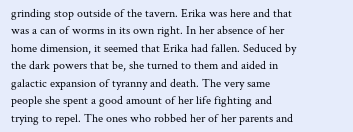grinding stop outside of the tavern. Erika was here and that was a can of worms in its own right. In her absence of her home dimension, it seemed that Erika had fallen. Seduced by the dark powers that be, she turned to them and aided in galactic expansion of tyranny and death. The very same people she spent a good amount of her life fighting and trying to repel. The ones who robbed her of her parents and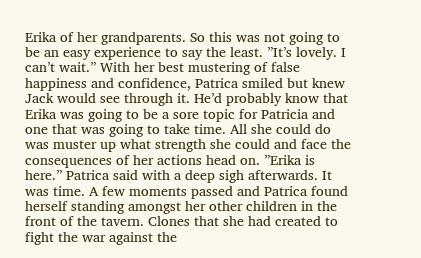Erika of her grandparents. So this was not going to be an easy experience to say the least. ”It’s lovely. I can’t wait.” With her best mustering of false happiness and confidence, Patrica smiled but knew Jack would see through it. He’d probably know that Erika was going to be a sore topic for Patricia and one that was going to take time. All she could do was muster up what strength she could and face the consequences of her actions head on. ”Erika is here.” Patrica said with a deep sigh afterwards. It was time. A few moments passed and Patrica found herself standing amongst her other children in the front of the tavern. Clones that she had created to fight the war against the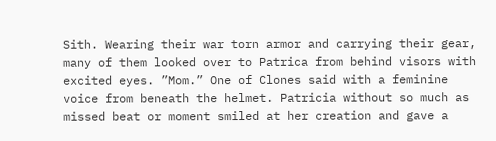Sith. Wearing their war torn armor and carrying their gear, many of them looked over to Patrica from behind visors with excited eyes. ”Mom.” One of Clones said with a feminine voice from beneath the helmet. Patricia without so much as missed beat or moment smiled at her creation and gave a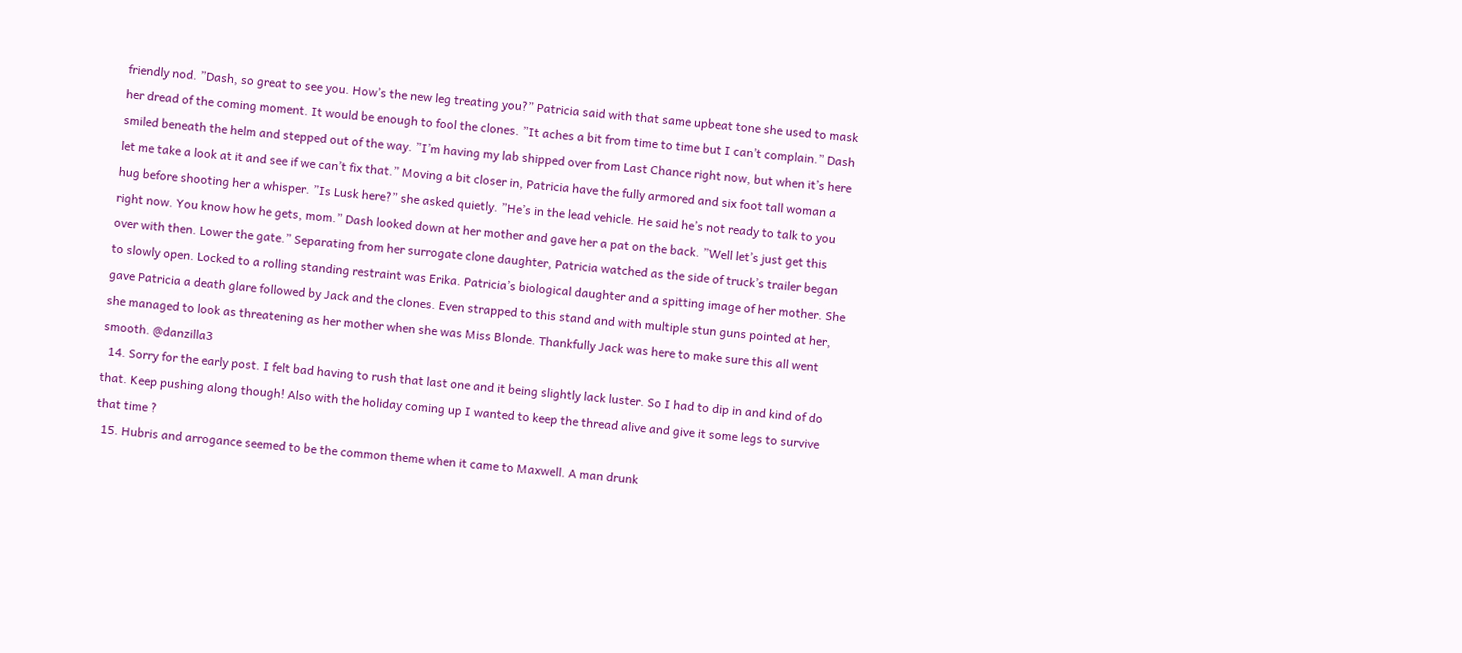friendly nod. ”Dash, so great to see you. How’s the new leg treating you?” Patricia said with that same upbeat tone she used to mask her dread of the coming moment. It would be enough to fool the clones. ”It aches a bit from time to time but I can’t complain.” Dash smiled beneath the helm and stepped out of the way. ”I’m having my lab shipped over from Last Chance right now, but when it’s here let me take a look at it and see if we can’t fix that.” Moving a bit closer in, Patricia have the fully armored and six foot tall woman a hug before shooting her a whisper. ”Is Lusk here?” she asked quietly. ”He’s in the lead vehicle. He said he’s not ready to talk to you right now. You know how he gets, mom.” Dash looked down at her mother and gave her a pat on the back. ”Well let’s just get this over with then. Lower the gate.” Separating from her surrogate clone daughter, Patricia watched as the side of truck’s trailer began to slowly open. Locked to a rolling standing restraint was Erika. Patricia’s biological daughter and a spitting image of her mother. She gave Patricia a death glare followed by Jack and the clones. Even strapped to this stand and with multiple stun guns pointed at her, she managed to look as threatening as her mother when she was Miss Blonde. Thankfully Jack was here to make sure this all went smooth. @danzilla3
  14. Sorry for the early post. I felt bad having to rush that last one and it being slightly lack luster. So I had to dip in and kind of do that. Keep pushing along though! Also with the holiday coming up I wanted to keep the thread alive and give it some legs to survive that time ?
  15. Hubris and arrogance seemed to be the common theme when it came to Maxwell. A man drunk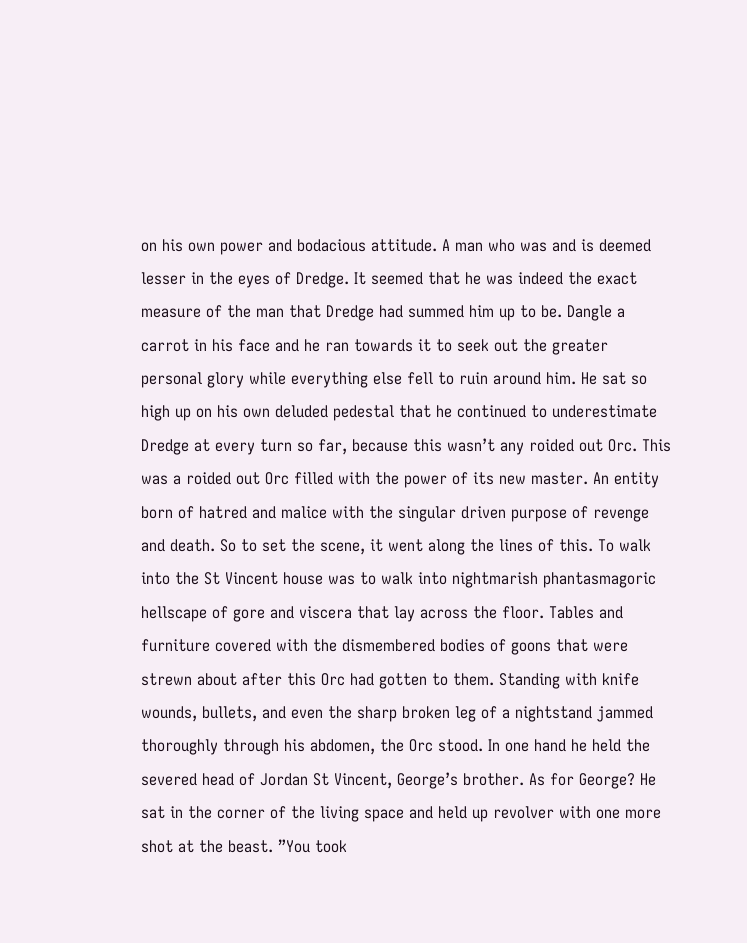on his own power and bodacious attitude. A man who was and is deemed lesser in the eyes of Dredge. It seemed that he was indeed the exact measure of the man that Dredge had summed him up to be. Dangle a carrot in his face and he ran towards it to seek out the greater personal glory while everything else fell to ruin around him. He sat so high up on his own deluded pedestal that he continued to underestimate Dredge at every turn so far, because this wasn’t any roided out Orc. This was a roided out Orc filled with the power of its new master. An entity born of hatred and malice with the singular driven purpose of revenge and death. So to set the scene, it went along the lines of this. To walk into the St Vincent house was to walk into nightmarish phantasmagoric hellscape of gore and viscera that lay across the floor. Tables and furniture covered with the dismembered bodies of goons that were strewn about after this Orc had gotten to them. Standing with knife wounds, bullets, and even the sharp broken leg of a nightstand jammed thoroughly through his abdomen, the Orc stood. In one hand he held the severed head of Jordan St Vincent, George’s brother. As for George? He sat in the corner of the living space and held up revolver with one more shot at the beast. ”You took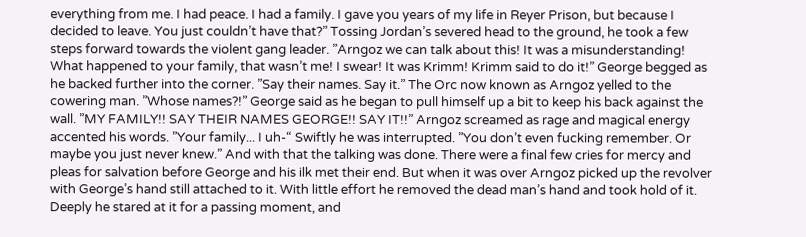everything from me. I had peace. I had a family. I gave you years of my life in Reyer Prison, but because I decided to leave. You just couldn’t have that?” Tossing Jordan’s severed head to the ground, he took a few steps forward towards the violent gang leader. ”Arngoz we can talk about this! It was a misunderstanding! What happened to your family, that wasn’t me! I swear! It was Krimm! Krimm said to do it!” George begged as he backed further into the corner. ”Say their names. Say it.” The Orc now known as Arngoz yelled to the cowering man. ”Whose names?!” George said as he began to pull himself up a bit to keep his back against the wall. ”MY FAMILY!! SAY THEIR NAMES GEORGE!! SAY IT!!” Arngoz screamed as rage and magical energy accented his words. ”Your family... I uh-“ Swiftly he was interrupted. ”You don’t even fucking remember. Or maybe you just never knew.” And with that the talking was done. There were a final few cries for mercy and pleas for salvation before George and his ilk met their end. But when it was over Arngoz picked up the revolver with George’s hand still attached to it. With little effort he removed the dead man’s hand and took hold of it. Deeply he stared at it for a passing moment, and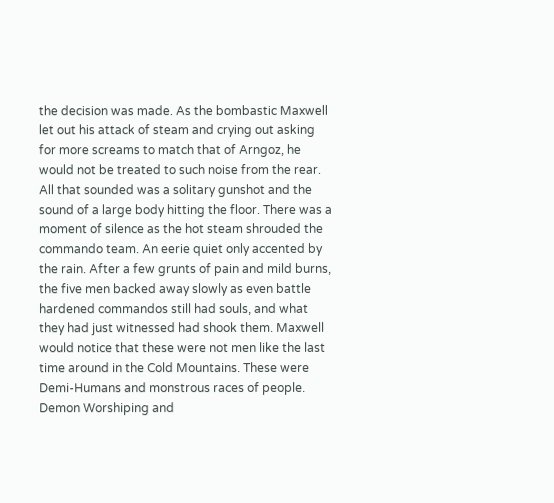the decision was made. As the bombastic Maxwell let out his attack of steam and crying out asking for more screams to match that of Arngoz, he would not be treated to such noise from the rear. All that sounded was a solitary gunshot and the sound of a large body hitting the floor. There was a moment of silence as the hot steam shrouded the commando team. An eerie quiet only accented by the rain. After a few grunts of pain and mild burns, the five men backed away slowly as even battle hardened commandos still had souls, and what they had just witnessed had shook them. Maxwell would notice that these were not men like the last time around in the Cold Mountains. These were Demi-Humans and monstrous races of people. Demon Worshiping and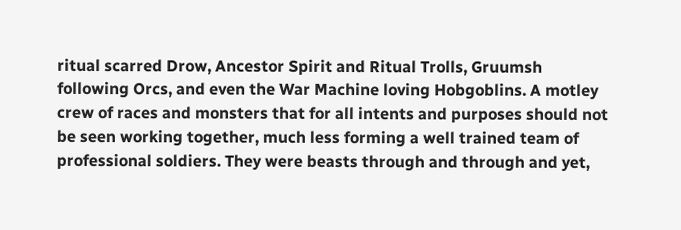ritual scarred Drow, Ancestor Spirit and Ritual Trolls, Gruumsh following Orcs, and even the War Machine loving Hobgoblins. A motley crew of races and monsters that for all intents and purposes should not be seen working together, much less forming a well trained team of professional soldiers. They were beasts through and through and yet,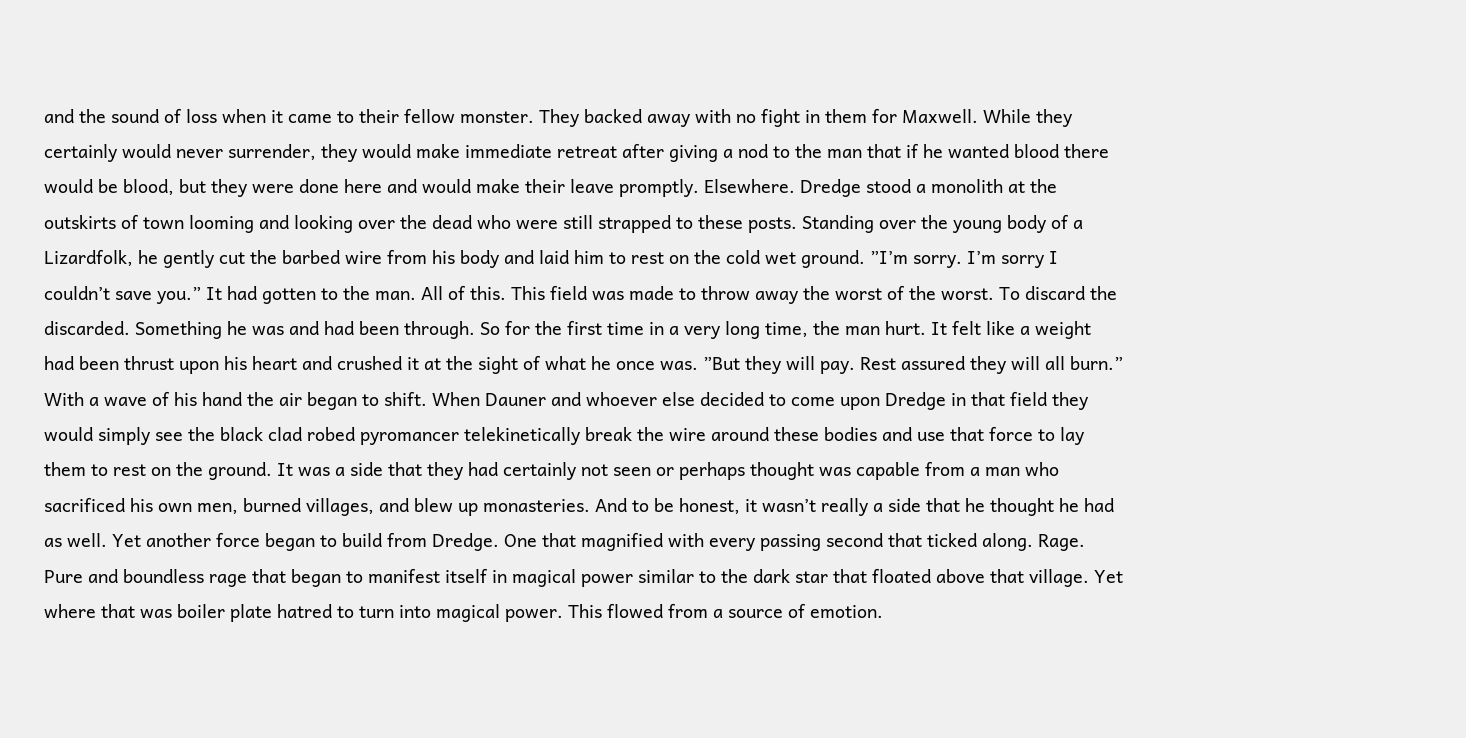and the sound of loss when it came to their fellow monster. They backed away with no fight in them for Maxwell. While they certainly would never surrender, they would make immediate retreat after giving a nod to the man that if he wanted blood there would be blood, but they were done here and would make their leave promptly. Elsewhere. Dredge stood a monolith at the outskirts of town looming and looking over the dead who were still strapped to these posts. Standing over the young body of a Lizardfolk, he gently cut the barbed wire from his body and laid him to rest on the cold wet ground. ”I’m sorry. I’m sorry I couldn’t save you.” It had gotten to the man. All of this. This field was made to throw away the worst of the worst. To discard the discarded. Something he was and had been through. So for the first time in a very long time, the man hurt. It felt like a weight had been thrust upon his heart and crushed it at the sight of what he once was. ”But they will pay. Rest assured they will all burn.” With a wave of his hand the air began to shift. When Dauner and whoever else decided to come upon Dredge in that field they would simply see the black clad robed pyromancer telekinetically break the wire around these bodies and use that force to lay them to rest on the ground. It was a side that they had certainly not seen or perhaps thought was capable from a man who sacrificed his own men, burned villages, and blew up monasteries. And to be honest, it wasn’t really a side that he thought he had as well. Yet another force began to build from Dredge. One that magnified with every passing second that ticked along. Rage. Pure and boundless rage that began to manifest itself in magical power similar to the dark star that floated above that village. Yet where that was boiler plate hatred to turn into magical power. This flowed from a source of emotion.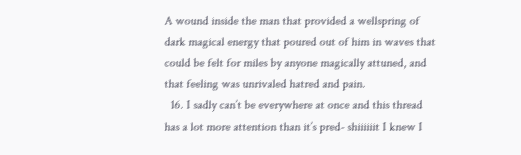A wound inside the man that provided a wellspring of dark magical energy that poured out of him in waves that could be felt for miles by anyone magically attuned, and that feeling was unrivaled hatred and pain.
  16. I sadly can’t be everywhere at once and this thread has a lot more attention than it’s pred- shiiiiiit I knew I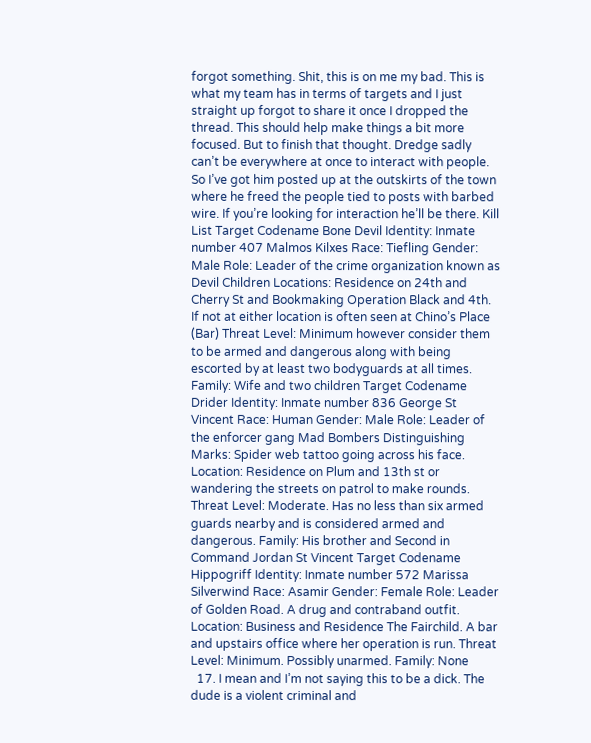forgot something. Shit, this is on me my bad. This is what my team has in terms of targets and I just straight up forgot to share it once I dropped the thread. This should help make things a bit more focused. But to finish that thought. Dredge sadly can’t be everywhere at once to interact with people. So I’ve got him posted up at the outskirts of the town where he freed the people tied to posts with barbed wire. If you’re looking for interaction he’ll be there. Kill List Target Codename Bone Devil Identity: Inmate number 407 Malmos Kilxes Race: Tiefling Gender: Male Role: Leader of the crime organization known as Devil Children Locations: Residence on 24th and Cherry St and Bookmaking Operation Black and 4th. If not at either location is often seen at Chino’s Place (Bar) Threat Level: Minimum however consider them to be armed and dangerous along with being escorted by at least two bodyguards at all times. Family: Wife and two children Target Codename Drider Identity: Inmate number 836 George St Vincent Race: Human Gender: Male Role: Leader of the enforcer gang Mad Bombers Distinguishing Marks: Spider web tattoo going across his face. Location: Residence on Plum and 13th st or wandering the streets on patrol to make rounds. Threat Level: Moderate. Has no less than six armed guards nearby and is considered armed and dangerous. Family: His brother and Second in Command Jordan St Vincent Target Codename Hippogriff Identity: Inmate number 572 Marissa Silverwind Race: Asamir Gender: Female Role: Leader of Golden Road. A drug and contraband outfit. Location: Business and Residence The Fairchild. A bar and upstairs office where her operation is run. Threat Level: Minimum. Possibly unarmed. Family: None
  17. I mean and I’m not saying this to be a dick. The dude is a violent criminal and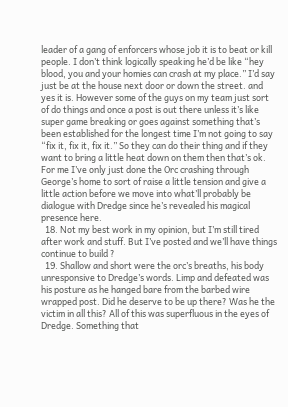leader of a gang of enforcers whose job it is to beat or kill people. I don’t think logically speaking he’d be like “hey blood, you and your homies can crash at my place.” I’d say just be at the house next door or down the street. and yes it is. However some of the guys on my team just sort of do things and once a post is out there unless it’s like super game breaking or goes against something that’s been established for the longest time I’m not going to say “fix it, fix it, fix it.” So they can do their thing and if they want to bring a little heat down on them then that’s ok. For me I’ve only just done the Orc crashing through George’s home to sort of raise a little tension and give a little action before we move into what’ll probably be dialogue with Dredge since he’s revealed his magical presence here.
  18. Not my best work in my opinion, but I’m still tired after work and stuff. But I’ve posted and we’ll have things continue to build ?
  19. Shallow and short were the orc’s breaths, his body unresponsive to Dredge’s words. Limp and defeated was his posture as he hanged bare from the barbed wire wrapped post. Did he deserve to be up there? Was he the victim in all this? All of this was superfluous in the eyes of Dredge. Something that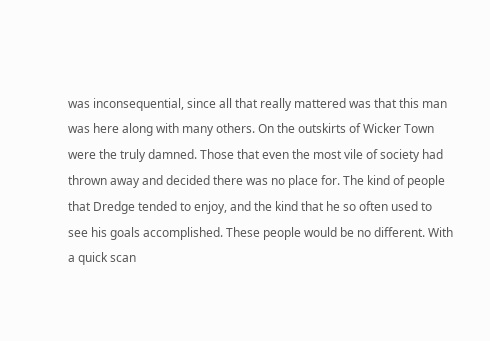was inconsequential, since all that really mattered was that this man was here along with many others. On the outskirts of Wicker Town were the truly damned. Those that even the most vile of society had thrown away and decided there was no place for. The kind of people that Dredge tended to enjoy, and the kind that he so often used to see his goals accomplished. These people would be no different. With a quick scan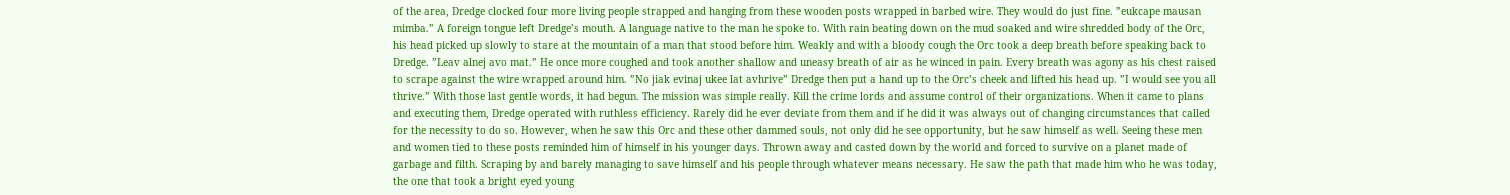of the area, Dredge clocked four more living people strapped and hanging from these wooden posts wrapped in barbed wire. They would do just fine. ”eukcape mausan mimba.” A foreign tongue left Dredge’s mouth. A language native to the man he spoke to. With rain beating down on the mud soaked and wire shredded body of the Orc, his head picked up slowly to stare at the mountain of a man that stood before him. Weakly and with a bloody cough the Orc took a deep breath before speaking back to Dredge. ”Leav alnej avo mat.” He once more coughed and took another shallow and uneasy breath of air as he winced in pain. Every breath was agony as his chest raised to scrape against the wire wrapped around him. ”No jiak evinaj ukee lat avhrive” Dredge then put a hand up to the Orc’s cheek and lifted his head up. ”I would see you all thrive.” With those last gentle words, it had begun. The mission was simple really. Kill the crime lords and assume control of their organizations. When it came to plans and executing them, Dredge operated with ruthless efficiency. Rarely did he ever deviate from them and if he did it was always out of changing circumstances that called for the necessity to do so. However, when he saw this Orc and these other dammed souls, not only did he see opportunity, but he saw himself as well. Seeing these men and women tied to these posts reminded him of himself in his younger days. Thrown away and casted down by the world and forced to survive on a planet made of garbage and filth. Scraping by and barely managing to save himself and his people through whatever means necessary. He saw the path that made him who he was today, the one that took a bright eyed young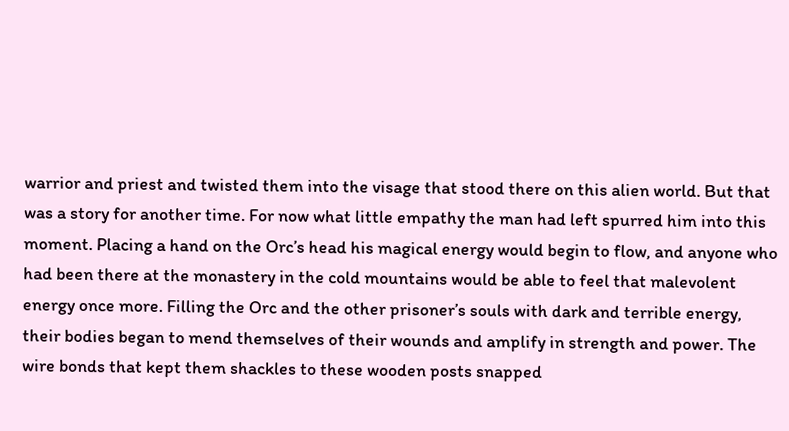warrior and priest and twisted them into the visage that stood there on this alien world. But that was a story for another time. For now what little empathy the man had left spurred him into this moment. Placing a hand on the Orc’s head his magical energy would begin to flow, and anyone who had been there at the monastery in the cold mountains would be able to feel that malevolent energy once more. Filling the Orc and the other prisoner’s souls with dark and terrible energy, their bodies began to mend themselves of their wounds and amplify in strength and power. The wire bonds that kept them shackles to these wooden posts snapped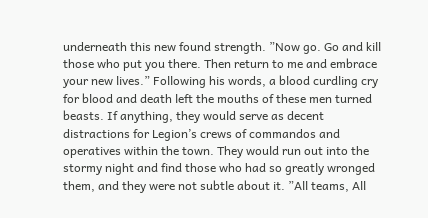underneath this new found strength. ”Now go. Go and kill those who put you there. Then return to me and embrace your new lives.” Following his words, a blood curdling cry for blood and death left the mouths of these men turned beasts. If anything, they would serve as decent distractions for Legion’s crews of commandos and operatives within the town. They would run out into the stormy night and find those who had so greatly wronged them, and they were not subtle about it. ”All teams, All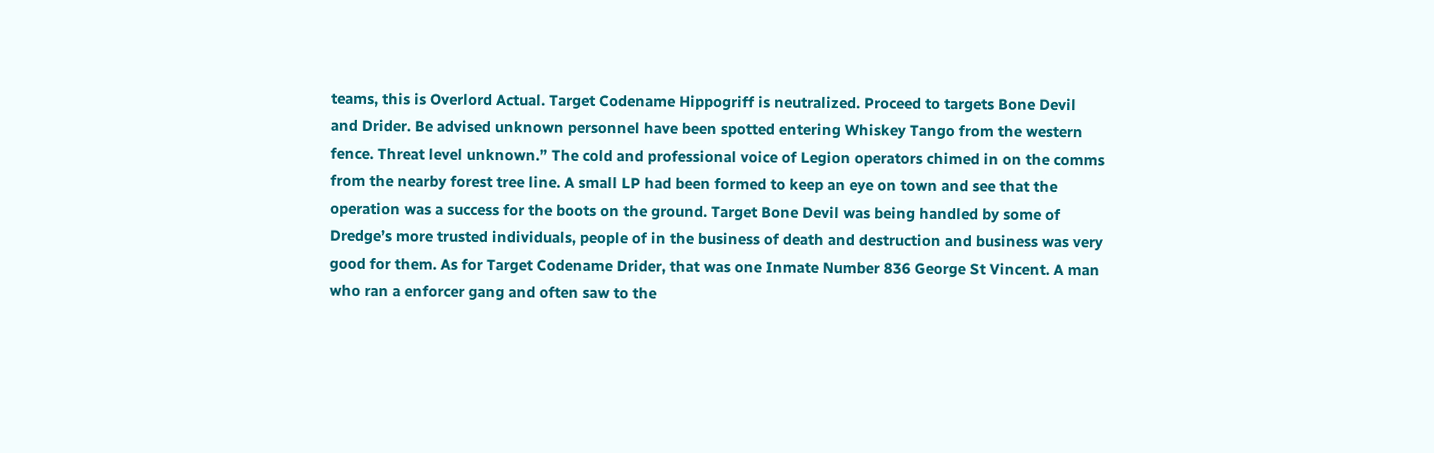teams, this is Overlord Actual. Target Codename Hippogriff is neutralized. Proceed to targets Bone Devil and Drider. Be advised unknown personnel have been spotted entering Whiskey Tango from the western fence. Threat level unknown.” The cold and professional voice of Legion operators chimed in on the comms from the nearby forest tree line. A small LP had been formed to keep an eye on town and see that the operation was a success for the boots on the ground. Target Bone Devil was being handled by some of Dredge’s more trusted individuals, people of in the business of death and destruction and business was very good for them. As for Target Codename Drider, that was one Inmate Number 836 George St Vincent. A man who ran a enforcer gang and often saw to the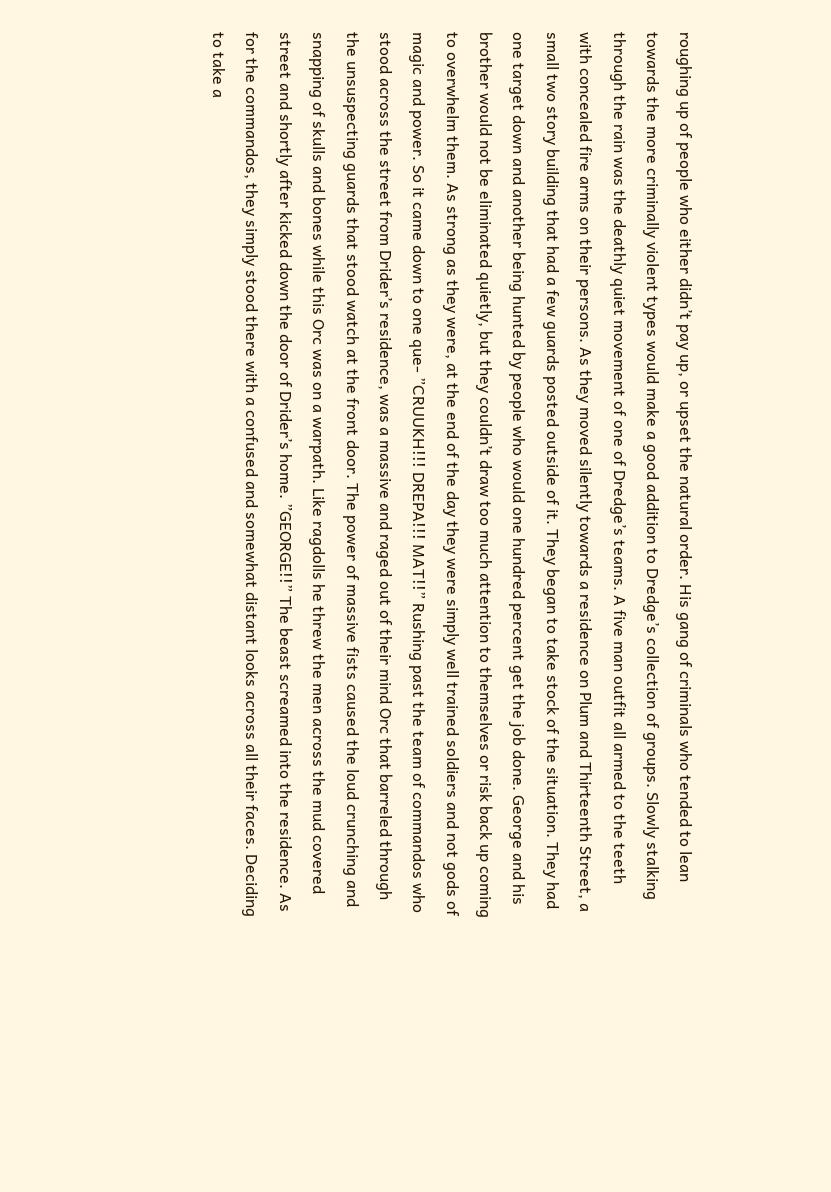roughing up of people who either didn’t pay up, or upset the natural order. His gang of criminals who tended to lean towards the more criminally violent types would make a good addition to Dredge’s collection of groups. Slowly stalking through the rain was the deathly quiet movement of one of Dredge’s teams. A five man outfit all armed to the teeth with concealed fire arms on their persons. As they moved silently towards a residence on Plum and Thirteenth Street, a small two story building that had a few guards posted outside of it. They began to take stock of the situation. They had one target down and another being hunted by people who would one hundred percent get the job done. George and his brother would not be eliminated quietly, but they couldn’t draw too much attention to themselves or risk back up coming to overwhelm them. As strong as they were, at the end of the day they were simply well trained soldiers and not gods of magic and power. So it came down to one que- ”CRUUKH!!! DREPA!!! MAT!!” Rushing past the team of commandos who stood across the street from Drider’s residence, was a massive and raged out of their mind Orc that barreled through the unsuspecting guards that stood watch at the front door. The power of massive fists caused the loud crunching and snapping of skulls and bones while this Orc was on a warpath. Like ragdolls he threw the men across the mud covered street and shortly after kicked down the door of Drider’s home. ”GEORGE!!” The beast screamed into the residence. As for the commandos, they simply stood there with a confused and somewhat distant looks across all their faces. Deciding to take a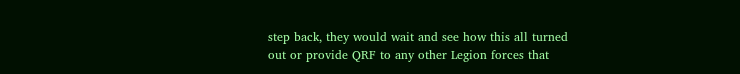step back, they would wait and see how this all turned out or provide QRF to any other Legion forces that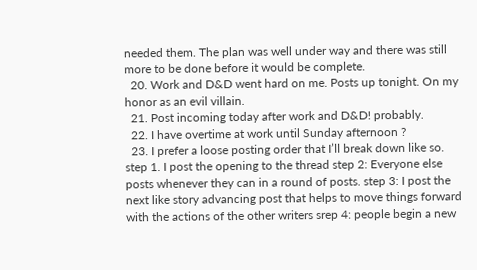needed them. The plan was well under way and there was still more to be done before it would be complete.
  20. Work and D&D went hard on me. Posts up tonight. On my honor as an evil villain.
  21. Post incoming today after work and D&D! probably.
  22. I have overtime at work until Sunday afternoon ?
  23. I prefer a loose posting order that I’ll break down like so. step 1. I post the opening to the thread step 2: Everyone else posts whenever they can in a round of posts. step 3: I post the next like story advancing post that helps to move things forward with the actions of the other writers srep 4: people begin a new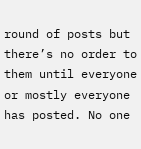round of posts but there’s no order to them until everyone or mostly everyone has posted. No one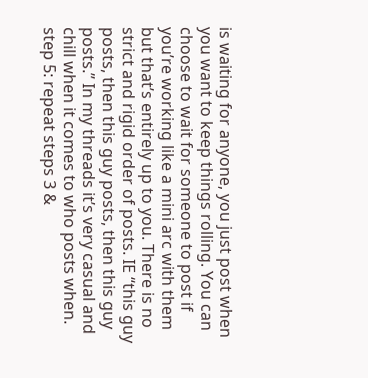is waiting for anyone, you just post when you want to keep things rolling. You can choose to wait for someone to post if you’re working like a mini arc with them but that’s entirely up to you. There is no strict and rigid order of posts. IE “this guy posts, then this guy posts, then this guy posts.” In my threads it’s very casual and chill when it comes to who posts when. step 5: repeat steps 3 &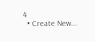4
  • Create New...